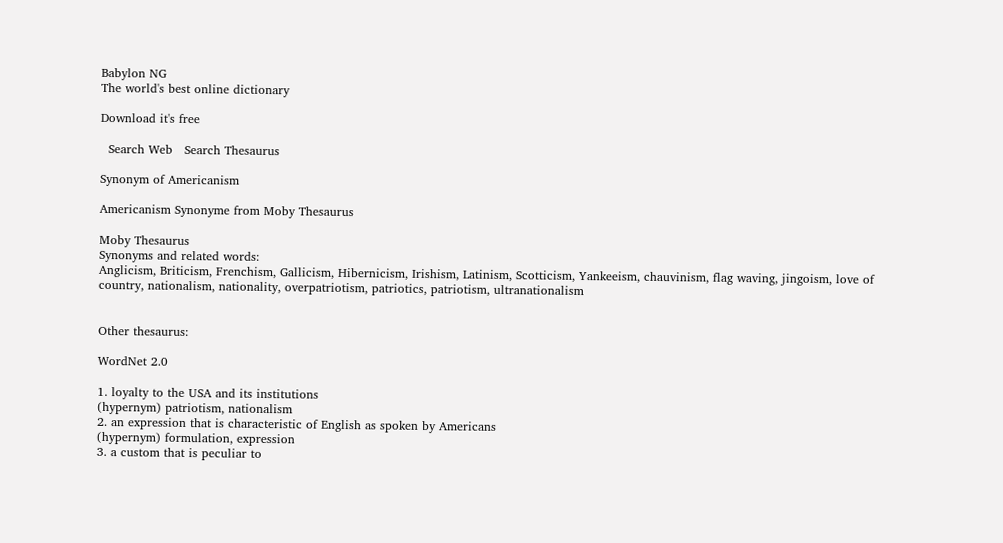Babylon NG
The world's best online dictionary

Download it's free

  Search Web   Search Thesaurus

Synonym of Americanism

Americanism Synonyme from Moby Thesaurus

Moby Thesaurus
Synonyms and related words:
Anglicism, Briticism, Frenchism, Gallicism, Hibernicism, Irishism, Latinism, Scotticism, Yankeeism, chauvinism, flag waving, jingoism, love of country, nationalism, nationality, overpatriotism, patriotics, patriotism, ultranationalism


Other thesaurus:

WordNet 2.0

1. loyalty to the USA and its institutions
(hypernym) patriotism, nationalism
2. an expression that is characteristic of English as spoken by Americans
(hypernym) formulation, expression
3. a custom that is peculiar to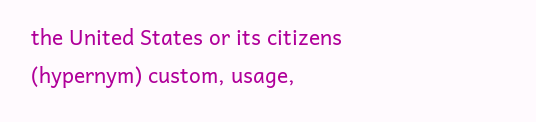the United States or its citizens
(hypernym) custom, usage,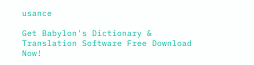usance

Get Babylon's Dictionary & Translation Software Free Download Now!